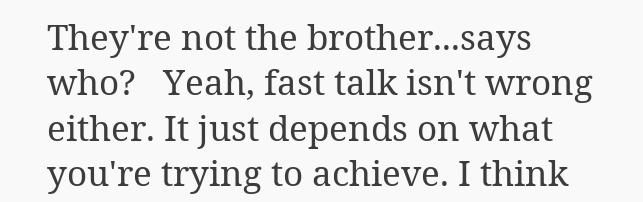They're not the brother...says who?   Yeah, fast talk isn't wrong either. It just depends on what you're trying to achieve. I think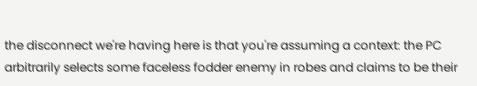the disconnect we're having here is that you're assuming a context: the PC arbitrarily selects some faceless fodder enemy in robes and claims to be their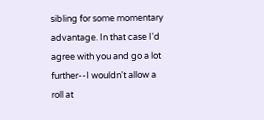sibling for some momentary advantage. In that case I'd agree with you and go a lot further--I wouldn't allow a roll at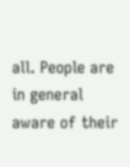all. People are in general aware of their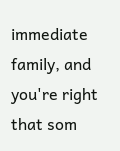immediate family, and you're right that som